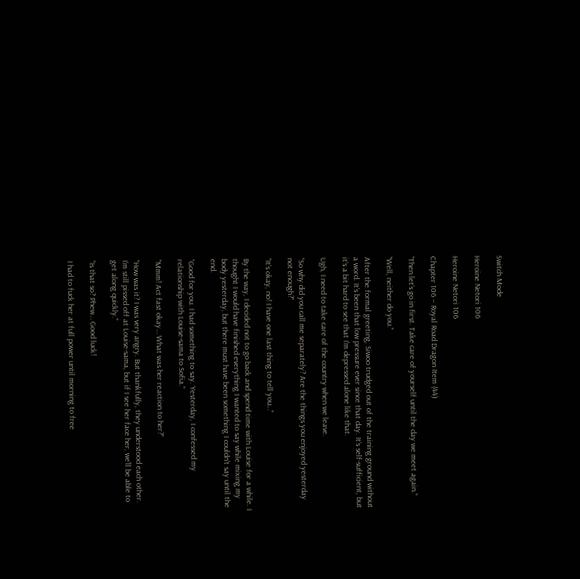Switch Mode

Heroine Netori 106

Heroine Netori 106

Chapter 106 – Royal Road Dragon Item (44)

“Then let’s go in first. Take care of yourself until the day we meet again.”

“Well, neither do you.”

After the formal greeting, Siwoo trudged out of the training ground without a word. It’s been that low pressure ever since that day. It’s self-sufficient, but it’s a bit hard to see that I’m depressed alone like that.

Ugh, I need to take care of the country when we leave.

“So why did you call me separately? Are the things you enjoyed yesterday not enough?”

“It’s okay, no! I have one last thing to tell you…”

By the way, I decided not to go back and spend time with Louise for a while. I thought I would have finished everything I wanted to say while mixing my body yesterday, but there must have been something I couldn’t say until the end.

“Good for you. I had something to say. Yesterday, I confessed my relationship with Louise-sama to Sofia.”

“Mmm! Act fast okay… What was her reaction to her?”

“How was it? I was very angry. But thankfully, they understood each other. I’m still pissed off at Louise-sama, but if I see her face her, we’ll be able to get along quickly.”

“Is that so? Phew… Good luck!

I had to fuck her at full power until morning to free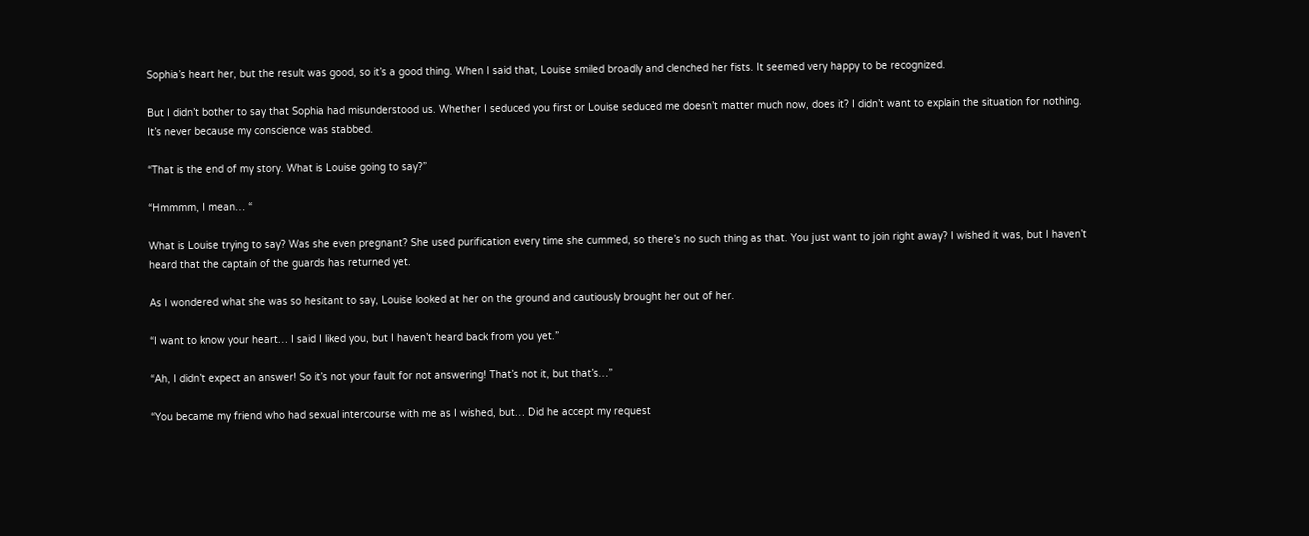Sophia’s heart her, but the result was good, so it’s a good thing. When I said that, Louise smiled broadly and clenched her fists. It seemed very happy to be recognized.

But I didn’t bother to say that Sophia had misunderstood us. Whether I seduced you first or Louise seduced me doesn’t matter much now, does it? I didn’t want to explain the situation for nothing. It’s never because my conscience was stabbed.

“That is the end of my story. What is Louise going to say?”

“Hmmmm, I mean… “

What is Louise trying to say? Was she even pregnant? She used purification every time she cummed, so there’s no such thing as that. You just want to join right away? I wished it was, but I haven’t heard that the captain of the guards has returned yet.

As I wondered what she was so hesitant to say, Louise looked at her on the ground and cautiously brought her out of her.

“I want to know your heart… I said I liked you, but I haven’t heard back from you yet.”

“Ah, I didn’t expect an answer! So it’s not your fault for not answering! That’s not it, but that’s…”

“You became my friend who had sexual intercourse with me as I wished, but… Did he accept my request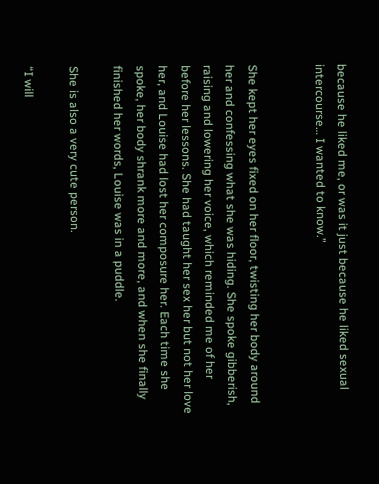because he liked me, or was it just because he liked sexual intercourse… I wanted to know.”


She kept her eyes fixed on her floor, twisting her body around her and confessing what she was hiding. She spoke gibberish, raising and lowering her voice, which reminded me of her before her lessons. She had taught her sex her but not her love her, and Louise had lost her composure her. Each time she spoke, her body shrank more and more, and when she finally finished her words, Louise was in a puddle.

She is also a very cute person.

“I will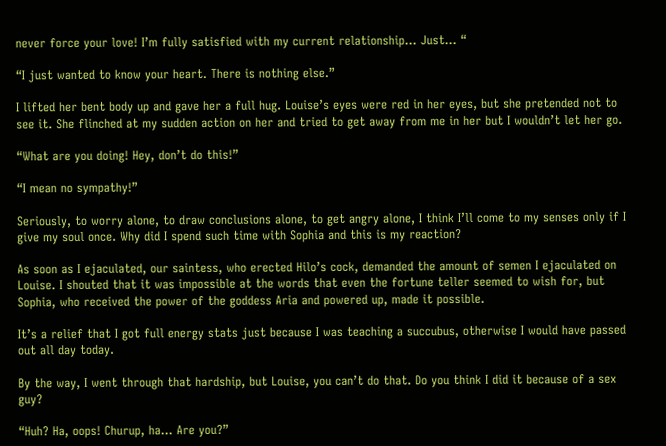never force your love! I’m fully satisfied with my current relationship… Just… “

“I just wanted to know your heart. There is nothing else.”

I lifted her bent body up and gave her a full hug. Louise’s eyes were red in her eyes, but she pretended not to see it. She flinched at my sudden action on her and tried to get away from me in her but I wouldn’t let her go.

“What are you doing! Hey, don’t do this!”

“I mean no sympathy!”

Seriously, to worry alone, to draw conclusions alone, to get angry alone, I think I’ll come to my senses only if I give my soul once. Why did I spend such time with Sophia and this is my reaction?

As soon as I ejaculated, our saintess, who erected Hilo’s cock, demanded the amount of semen I ejaculated on Louise. I shouted that it was impossible at the words that even the fortune teller seemed to wish for, but Sophia, who received the power of the goddess Aria and powered up, made it possible.

It’s a relief that I got full energy stats just because I was teaching a succubus, otherwise I would have passed out all day today.

By the way, I went through that hardship, but Louise, you can’t do that. Do you think I did it because of a sex guy?

“Huh? Ha, oops! Churup, ha… Are you?”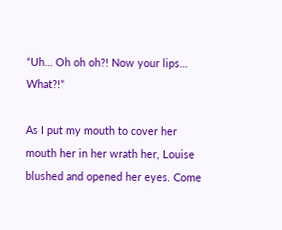“Uh… Oh oh oh?! Now your lips… What?!”

As I put my mouth to cover her mouth her in her wrath her, Louise blushed and opened her eyes. Come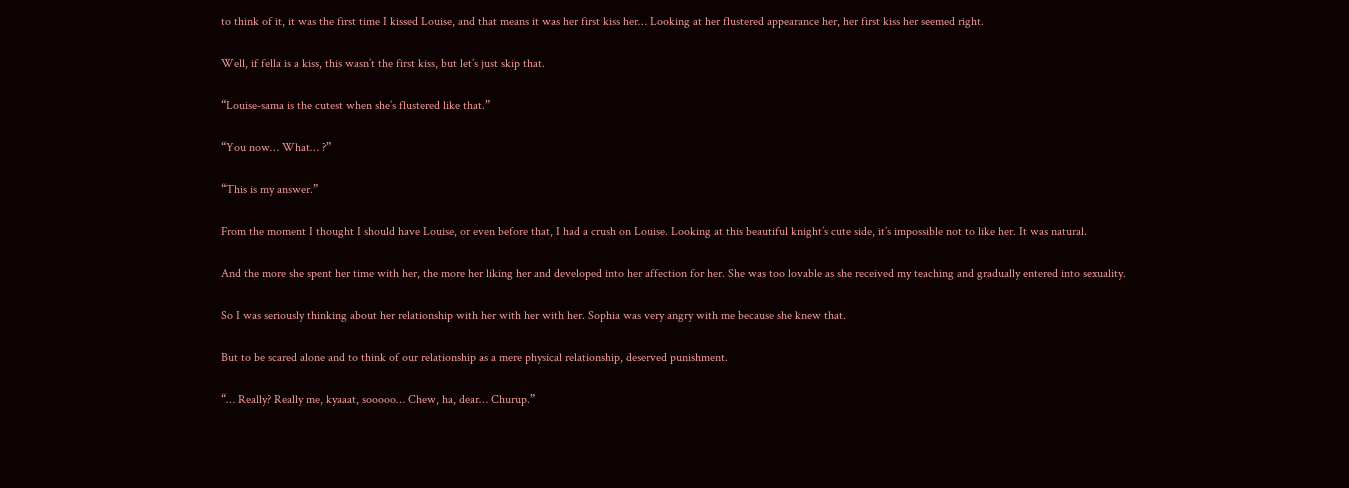to think of it, it was the first time I kissed Louise, and that means it was her first kiss her… Looking at her flustered appearance her, her first kiss her seemed right.

Well, if fella is a kiss, this wasn’t the first kiss, but let’s just skip that.

“Louise-sama is the cutest when she’s flustered like that.”

“You now… What… ?”

“This is my answer.”

From the moment I thought I should have Louise, or even before that, I had a crush on Louise. Looking at this beautiful knight’s cute side, it’s impossible not to like her. It was natural.

And the more she spent her time with her, the more her liking her and developed into her affection for her. She was too lovable as she received my teaching and gradually entered into sexuality.

So I was seriously thinking about her relationship with her with her with her. Sophia was very angry with me because she knew that.

But to be scared alone and to think of our relationship as a mere physical relationship, deserved punishment.

“… Really? Really me, kyaaat, sooooo… Chew, ha, dear… Churup.”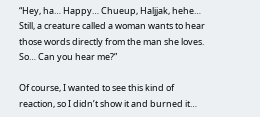“Hey, ha… Happy… Chueup, Haljjak, hehe… Still, a creature called a woman wants to hear those words directly from the man she loves. So… Can you hear me?”

Of course, I wanted to see this kind of reaction, so I didn’t show it and burned it…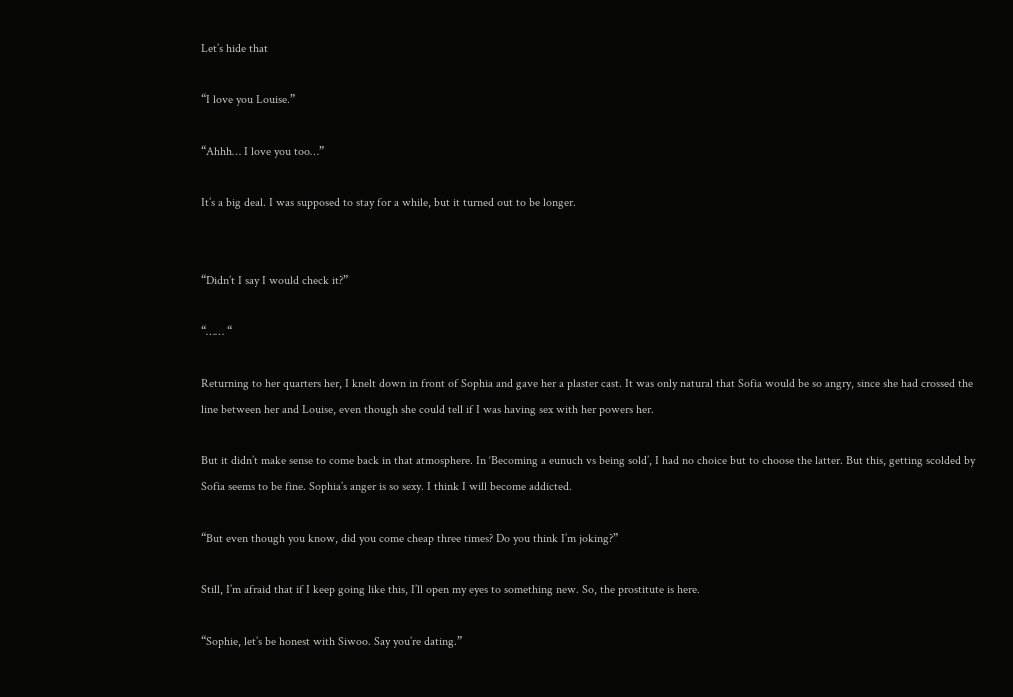Let’s hide that

“I love you Louise.”

“Ahhh… I love you too…”

It’s a big deal. I was supposed to stay for a while, but it turned out to be longer.


“Didn’t I say I would check it?”

“…… “

Returning to her quarters her, I knelt down in front of Sophia and gave her a plaster cast. It was only natural that Sofia would be so angry, since she had crossed the line between her and Louise, even though she could tell if I was having sex with her powers her.

But it didn’t make sense to come back in that atmosphere. In ‘Becoming a eunuch vs being sold’, I had no choice but to choose the latter. But this, getting scolded by Sofia seems to be fine. Sophia’s anger is so sexy. I think I will become addicted.

“But even though you know, did you come cheap three times? Do you think I’m joking?”

Still, I’m afraid that if I keep going like this, I’ll open my eyes to something new. So, the prostitute is here.

“Sophie, let’s be honest with Siwoo. Say you’re dating.”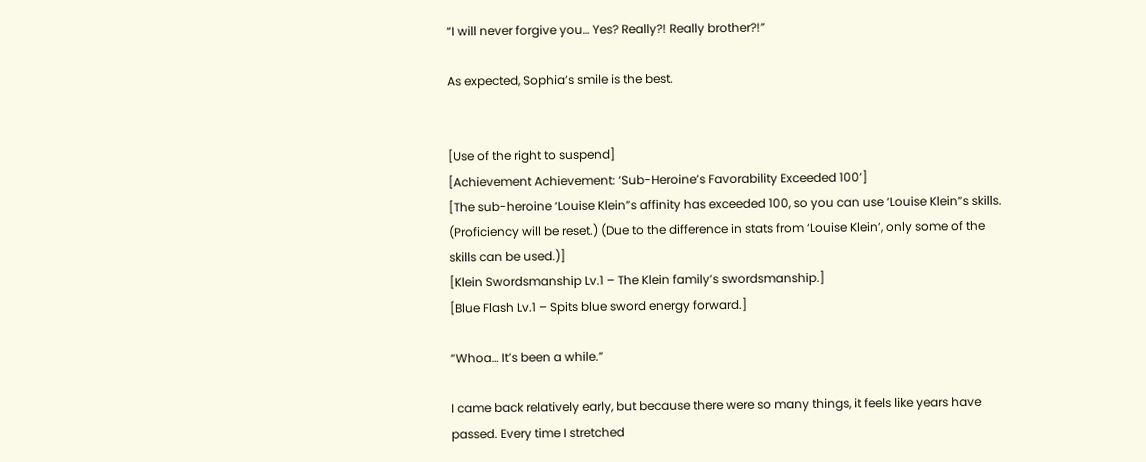“I will never forgive you… Yes? Really?! Really brother?!”

As expected, Sophia’s smile is the best.


[Use of the right to suspend]
[Achievement Achievement: ‘Sub-Heroine’s Favorability Exceeded 100’]
[The sub-heroine ‘Louise Klein”s affinity has exceeded 100, so you can use ‘Louise Klein”s skills. (Proficiency will be reset.) (Due to the difference in stats from ‘Louise Klein’, only some of the skills can be used.)]
[Klein Swordsmanship Lv.1 – The Klein family’s swordsmanship.]
[Blue Flash Lv.1 – Spits blue sword energy forward.]

“Whoa… It’s been a while.”

I came back relatively early, but because there were so many things, it feels like years have passed. Every time I stretched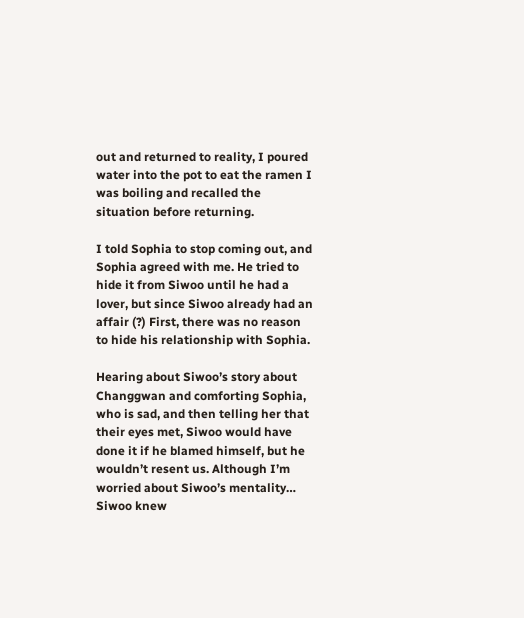out and returned to reality, I poured water into the pot to eat the ramen I was boiling and recalled the situation before returning.

I told Sophia to stop coming out, and Sophia agreed with me. He tried to hide it from Siwoo until he had a lover, but since Siwoo already had an affair (?) First, there was no reason to hide his relationship with Sophia.

Hearing about Siwoo’s story about Changgwan and comforting Sophia, who is sad, and then telling her that their eyes met, Siwoo would have done it if he blamed himself, but he wouldn’t resent us. Although I’m worried about Siwoo’s mentality… Siwoo knew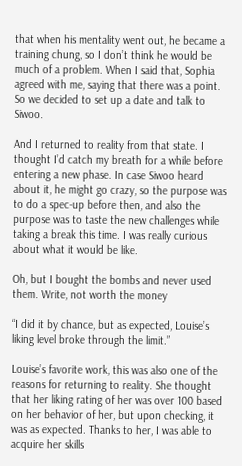that when his mentality went out, he became a training chung, so I don’t think he would be much of a problem. When I said that, Sophia agreed with me, saying that there was a point. So we decided to set up a date and talk to Siwoo.

And I returned to reality from that state. I thought I’d catch my breath for a while before entering a new phase. In case Siwoo heard about it, he might go crazy, so the purpose was to do a spec-up before then, and also the purpose was to taste the new challenges while taking a break this time. I was really curious about what it would be like.

Oh, but I bought the bombs and never used them. Write, not worth the money

“I did it by chance, but as expected, Louise’s liking level broke through the limit.”

Louise’s favorite work, this was also one of the reasons for returning to reality. She thought that her liking rating of her was over 100 based on her behavior of her, but upon checking, it was as expected. Thanks to her, I was able to acquire her skills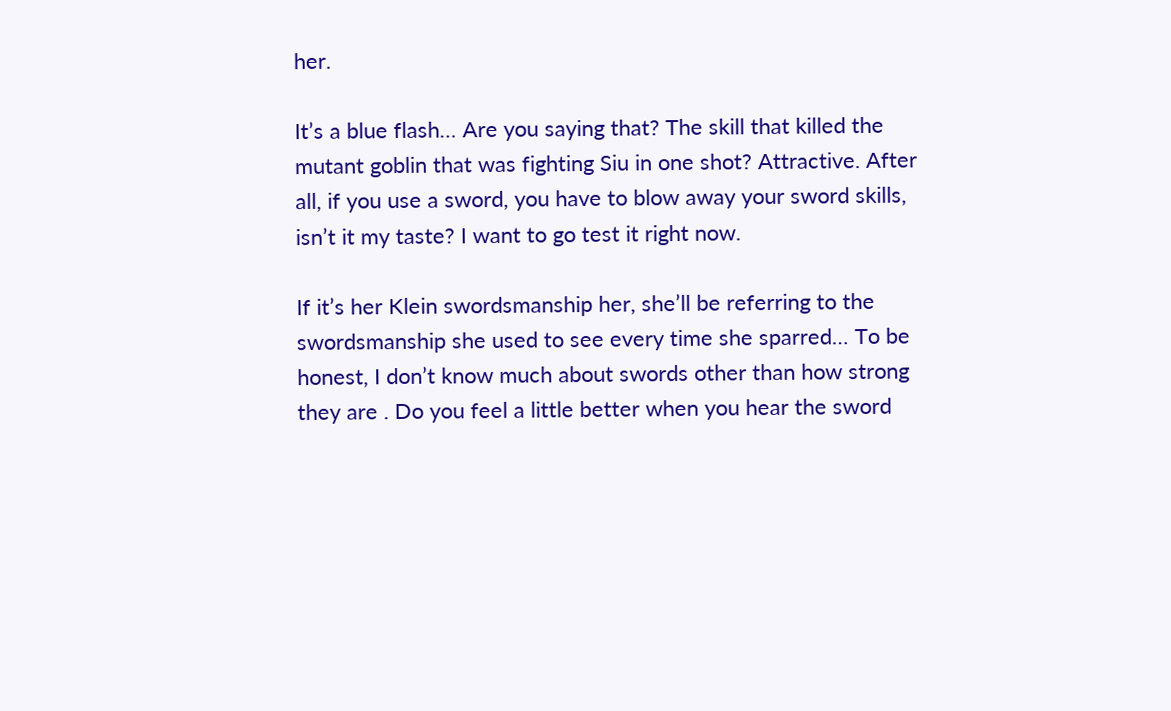her.

It’s a blue flash… Are you saying that? The skill that killed the mutant goblin that was fighting Siu in one shot? Attractive. After all, if you use a sword, you have to blow away your sword skills, isn’t it my taste? I want to go test it right now.

If it’s her Klein swordsmanship her, she’ll be referring to the swordsmanship she used to see every time she sparred… To be honest, I don’t know much about swords other than how strong they are . Do you feel a little better when you hear the sword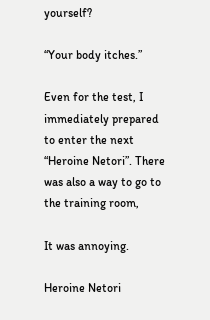yourself?

“Your body itches.”

Even for the test, I immediately prepared to enter the next “Heroine Netori”. There was also a way to go to the training room,

It was annoying.

Heroine Netori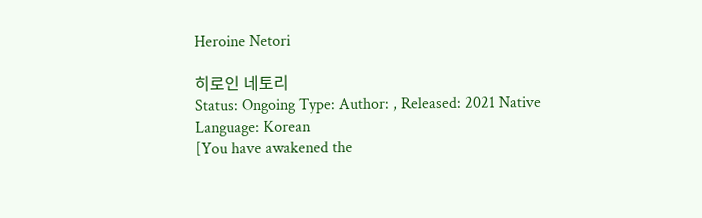Heroine Netori

히로인 네토리
Status: Ongoing Type: Author: , Released: 2021 Native Language: Korean
[You have awakened the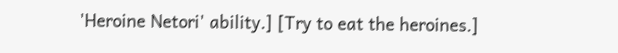'Heroine Netori' ability.] [Try to eat the heroines.]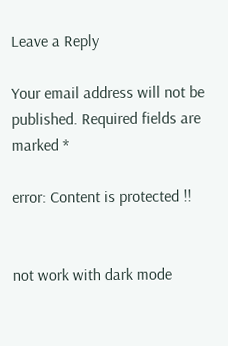Leave a Reply

Your email address will not be published. Required fields are marked *

error: Content is protected !!


not work with dark mode